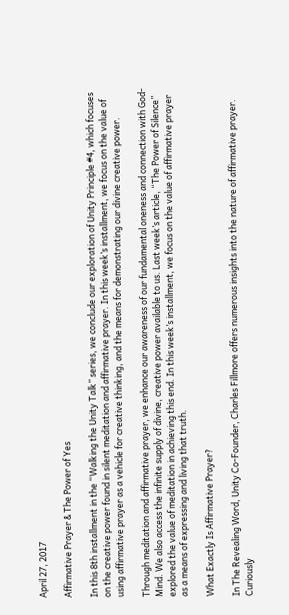April 27, 2017

Affirmative Prayer & The Power of Yes

In this 8th installment in the “Walking the Unity Talk” series, we conclude our exploration of Unity Principle #4, which focuses on the creative power found in silent meditation and affirmative prayer. In this week’s installment, we focus on the value of using affirmative prayer as a vehicle for creative thinking, and the means for demonstrating our divine creative power.

Through meditation and affirmative prayer, we enhance our awareness of our fundamental oneness and connection with God-Mind. We also access the infinite supply of divine, creative power available to us. Last week’s article, “The Power of Silence” explored the value of meditation in achieving this end. In this week’s installment, we focus on the value of affirmative prayer as a means of expressing and living that truth.

What Exactly Is Affirmative Prayer?

In The Revealing Word, Unity Co-Founder, Charles Fillmore offers numerous insights into the nature of affirmative prayer. Curiously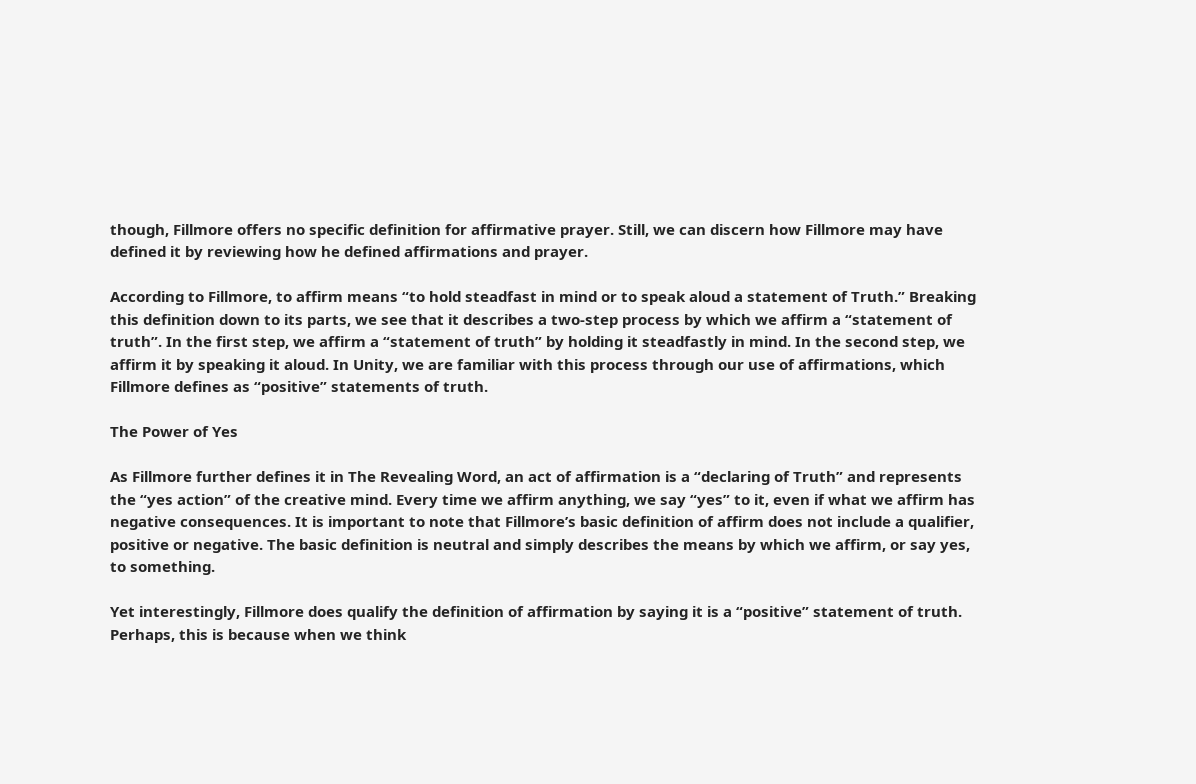though, Fillmore offers no specific definition for affirmative prayer. Still, we can discern how Fillmore may have defined it by reviewing how he defined affirmations and prayer.

According to Fillmore, to affirm means “to hold steadfast in mind or to speak aloud a statement of Truth.” Breaking this definition down to its parts, we see that it describes a two-step process by which we affirm a “statement of truth”. In the first step, we affirm a “statement of truth” by holding it steadfastly in mind. In the second step, we affirm it by speaking it aloud. In Unity, we are familiar with this process through our use of affirmations, which Fillmore defines as “positive” statements of truth.

The Power of Yes

As Fillmore further defines it in The Revealing Word, an act of affirmation is a “declaring of Truth” and represents the “yes action” of the creative mind. Every time we affirm anything, we say “yes” to it, even if what we affirm has negative consequences. It is important to note that Fillmore’s basic definition of affirm does not include a qualifier, positive or negative. The basic definition is neutral and simply describes the means by which we affirm, or say yes, to something.

Yet interestingly, Fillmore does qualify the definition of affirmation by saying it is a “positive” statement of truth. Perhaps, this is because when we think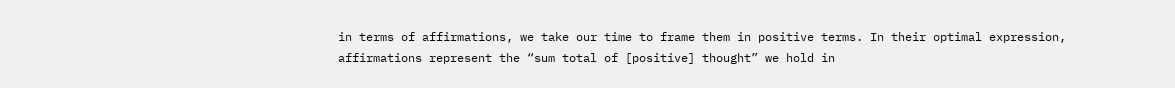in terms of affirmations, we take our time to frame them in positive terms. In their optimal expression, affirmations represent the “sum total of [positive] thought” we hold in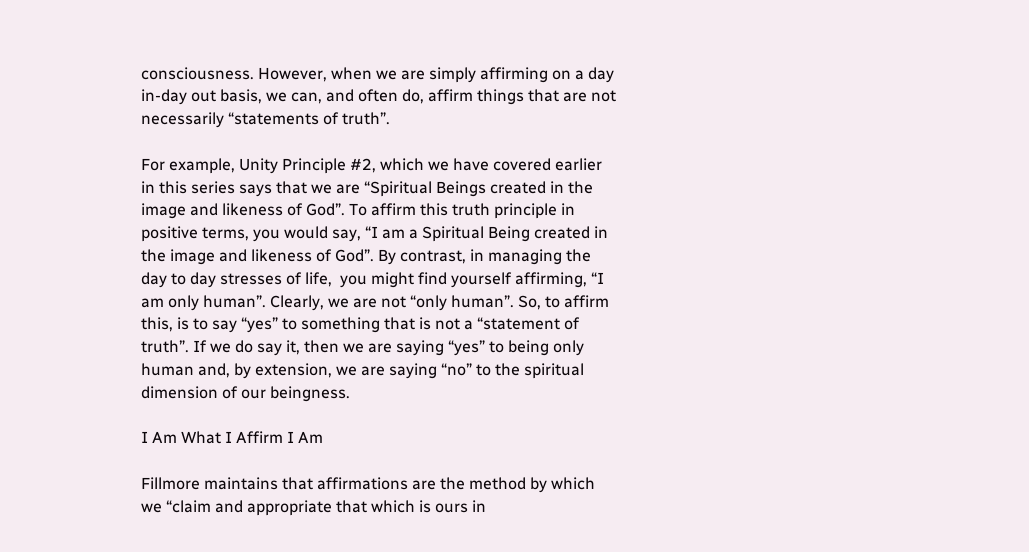consciousness. However, when we are simply affirming on a day in-day out basis, we can, and often do, affirm things that are not necessarily “statements of truth”.

For example, Unity Principle #2, which we have covered earlier in this series says that we are “Spiritual Beings created in the image and likeness of God”. To affirm this truth principle in positive terms, you would say, “I am a Spiritual Being created in the image and likeness of God”. By contrast, in managing the day to day stresses of life,  you might find yourself affirming, “I am only human”. Clearly, we are not “only human”. So, to affirm this, is to say “yes” to something that is not a “statement of truth”. If we do say it, then we are saying “yes” to being only human and, by extension, we are saying “no” to the spiritual dimension of our beingness.

I Am What I Affirm I Am

Fillmore maintains that affirmations are the method by which we “claim and appropriate that which is ours in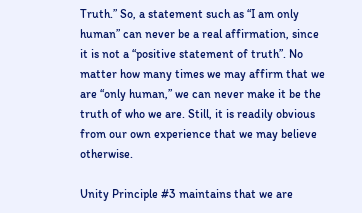Truth.” So, a statement such as “I am only human” can never be a real affirmation, since it is not a “positive statement of truth”. No matter how many times we may affirm that we are “only human,” we can never make it be the truth of who we are. Still, it is readily obvious from our own experience that we may believe otherwise.

Unity Principle #3 maintains that we are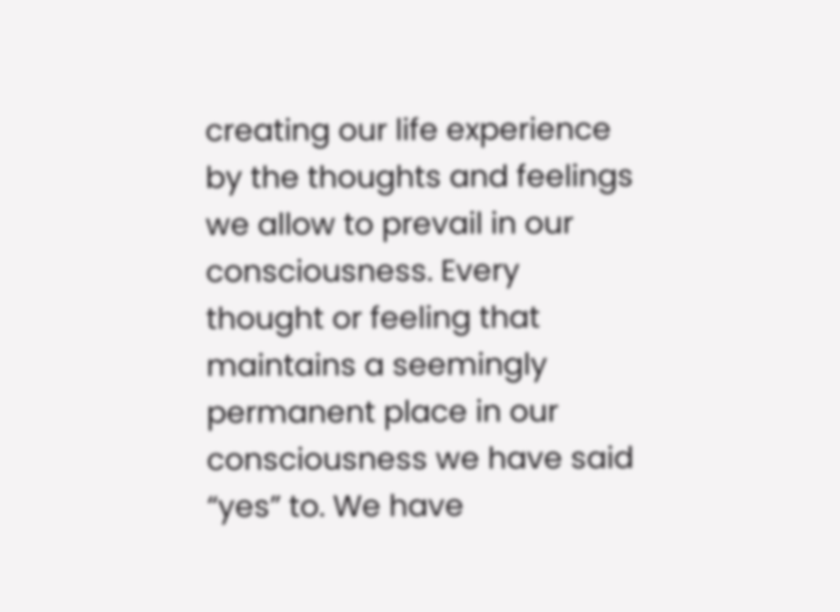creating our life experience by the thoughts and feelings we allow to prevail in our consciousness. Every thought or feeling that maintains a seemingly permanent place in our consciousness we have said “yes” to. We have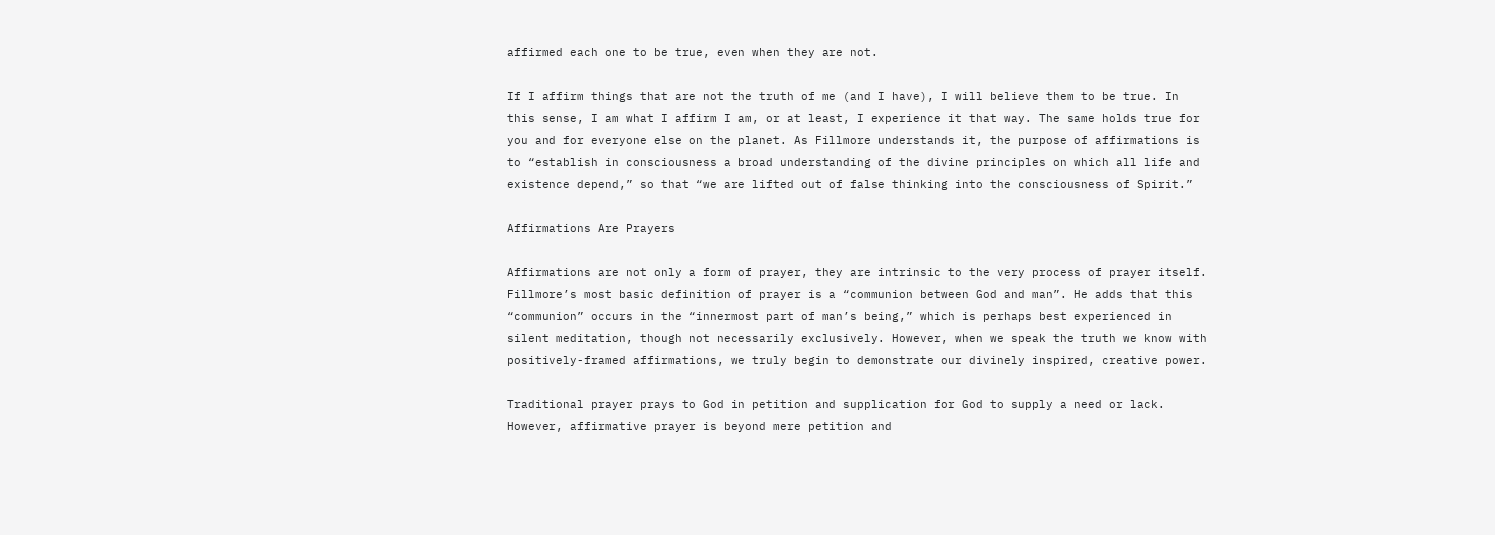affirmed each one to be true, even when they are not.

If I affirm things that are not the truth of me (and I have), I will believe them to be true. In this sense, I am what I affirm I am, or at least, I experience it that way. The same holds true for you and for everyone else on the planet. As Fillmore understands it, the purpose of affirmations is to “establish in consciousness a broad understanding of the divine principles on which all life and existence depend,” so that “we are lifted out of false thinking into the consciousness of Spirit.”

Affirmations Are Prayers

Affirmations are not only a form of prayer, they are intrinsic to the very process of prayer itself. Fillmore’s most basic definition of prayer is a “communion between God and man”. He adds that this “communion” occurs in the “innermost part of man’s being,” which is perhaps best experienced in silent meditation, though not necessarily exclusively. However, when we speak the truth we know with positively-framed affirmations, we truly begin to demonstrate our divinely inspired, creative power.

Traditional prayer prays to God in petition and supplication for God to supply a need or lack. However, affirmative prayer is beyond mere petition and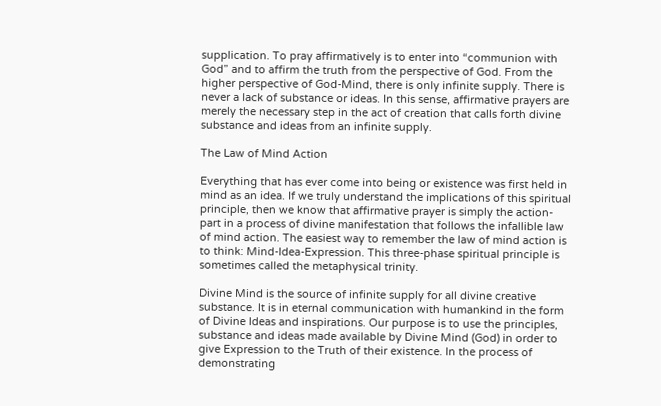supplication. To pray affirmatively is to enter into “communion with God” and to affirm the truth from the perspective of God. From the higher perspective of God-Mind, there is only infinite supply. There is never a lack of substance or ideas. In this sense, affirmative prayers are merely the necessary step in the act of creation that calls forth divine substance and ideas from an infinite supply.

The Law of Mind Action

Everything that has ever come into being or existence was first held in mind as an idea. If we truly understand the implications of this spiritual principle, then we know that affirmative prayer is simply the action-part in a process of divine manifestation that follows the infallible law of mind action. The easiest way to remember the law of mind action is to think: Mind-Idea-Expression. This three-phase spiritual principle is sometimes called the metaphysical trinity.

Divine Mind is the source of infinite supply for all divine creative substance. It is in eternal communication with humankind in the form of Divine Ideas and inspirations. Our purpose is to use the principles, substance and ideas made available by Divine Mind (God) in order to give Expression to the Truth of their existence. In the process of demonstrating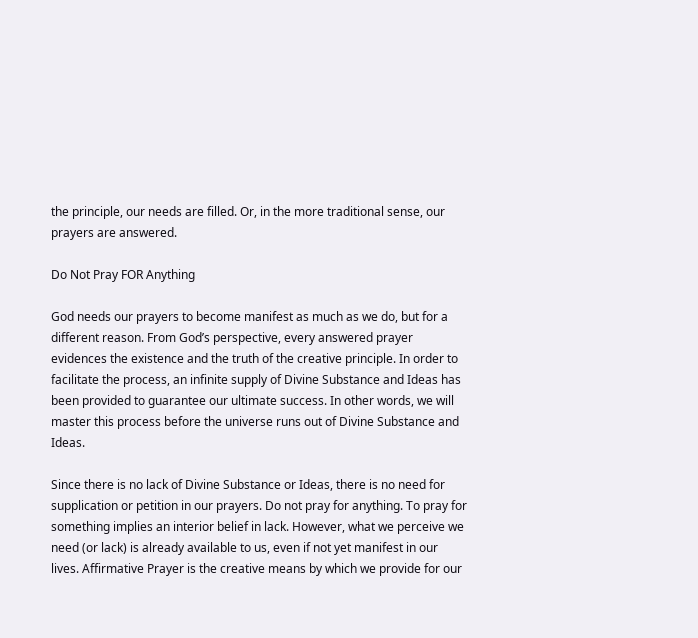the principle, our needs are filled. Or, in the more traditional sense, our prayers are answered.

Do Not Pray FOR Anything

God needs our prayers to become manifest as much as we do, but for a different reason. From God’s perspective, every answered prayer evidences the existence and the truth of the creative principle. In order to facilitate the process, an infinite supply of Divine Substance and Ideas has been provided to guarantee our ultimate success. In other words, we will master this process before the universe runs out of Divine Substance and Ideas.

Since there is no lack of Divine Substance or Ideas, there is no need for supplication or petition in our prayers. Do not pray for anything. To pray for something implies an interior belief in lack. However, what we perceive we need (or lack) is already available to us, even if not yet manifest in our lives. Affirmative Prayer is the creative means by which we provide for our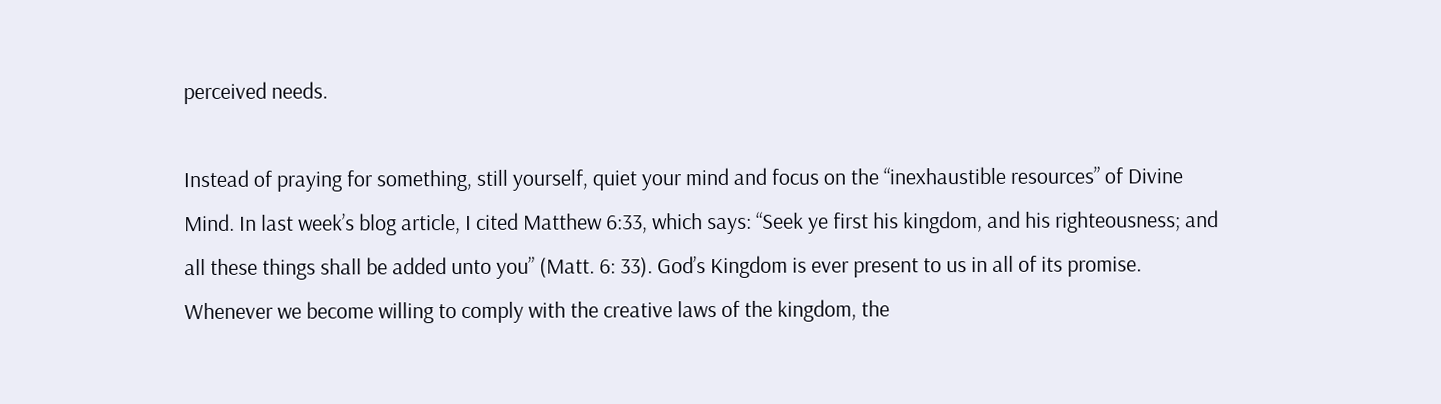perceived needs.

Instead of praying for something, still yourself, quiet your mind and focus on the “inexhaustible resources” of Divine Mind. In last week’s blog article, I cited Matthew 6:33, which says: “Seek ye first his kingdom, and his righteousness; and all these things shall be added unto you” (Matt. 6: 33). God’s Kingdom is ever present to us in all of its promise. Whenever we become willing to comply with the creative laws of the kingdom, the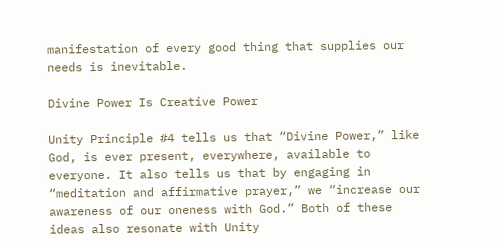manifestation of every good thing that supplies our needs is inevitable.

Divine Power Is Creative Power

Unity Principle #4 tells us that “Divine Power,” like God, is ever present, everywhere, available to everyone. It also tells us that by engaging in “meditation and affirmative prayer,” we “increase our awareness of our oneness with God.” Both of these ideas also resonate with Unity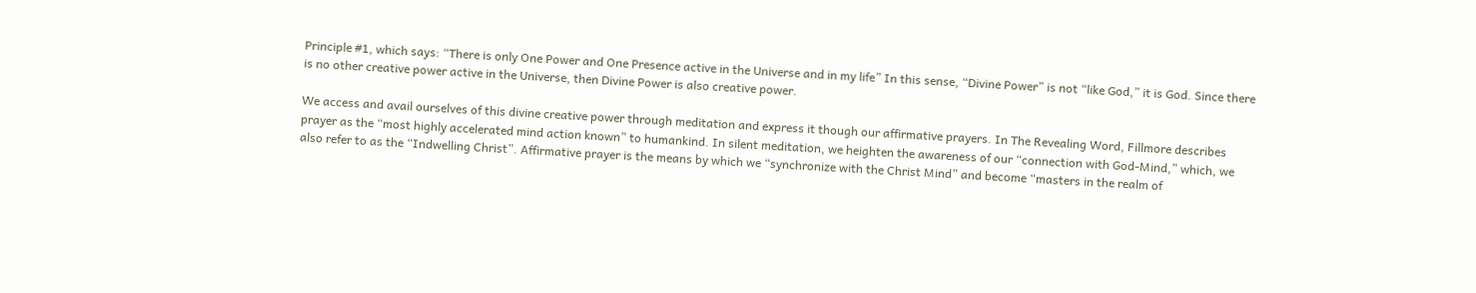Principle #1, which says: “There is only One Power and One Presence active in the Universe and in my life” In this sense, “Divine Power” is not “like God,” it is God. Since there is no other creative power active in the Universe, then Divine Power is also creative power.

We access and avail ourselves of this divine creative power through meditation and express it though our affirmative prayers. In The Revealing Word, Fillmore describes prayer as the “most highly accelerated mind action known” to humankind. In silent meditation, we heighten the awareness of our “connection with God-Mind,” which, we also refer to as the “Indwelling Christ”. Affirmative prayer is the means by which we “synchronize with the Christ Mind” and become “masters in the realm of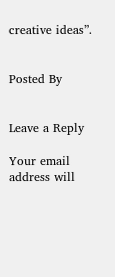creative ideas”.


Posted By


Leave a Reply

Your email address will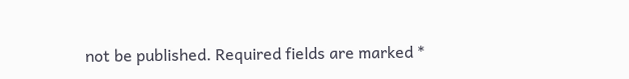not be published. Required fields are marked *